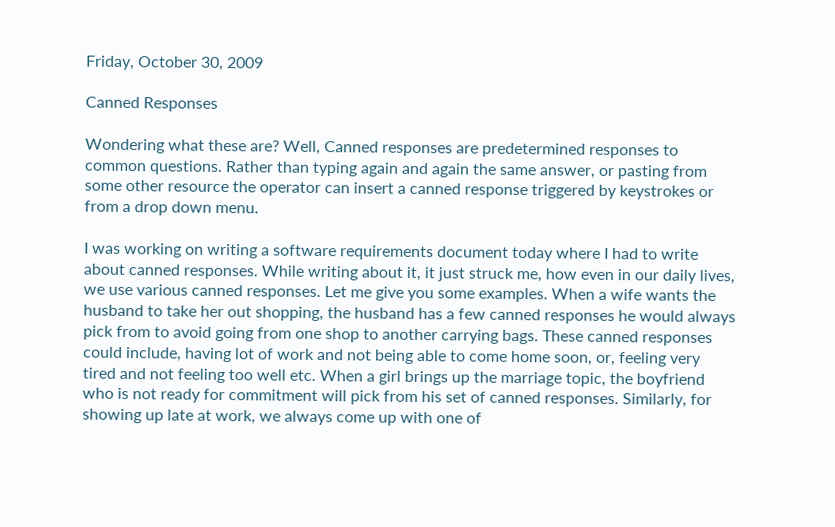Friday, October 30, 2009

Canned Responses

Wondering what these are? Well, Canned responses are predetermined responses to common questions. Rather than typing again and again the same answer, or pasting from some other resource the operator can insert a canned response triggered by keystrokes or from a drop down menu.

I was working on writing a software requirements document today where I had to write about canned responses. While writing about it, it just struck me, how even in our daily lives, we use various canned responses. Let me give you some examples. When a wife wants the husband to take her out shopping, the husband has a few canned responses he would always pick from to avoid going from one shop to another carrying bags. These canned responses could include, having lot of work and not being able to come home soon, or, feeling very tired and not feeling too well etc. When a girl brings up the marriage topic, the boyfriend who is not ready for commitment will pick from his set of canned responses. Similarly, for showing up late at work, we always come up with one of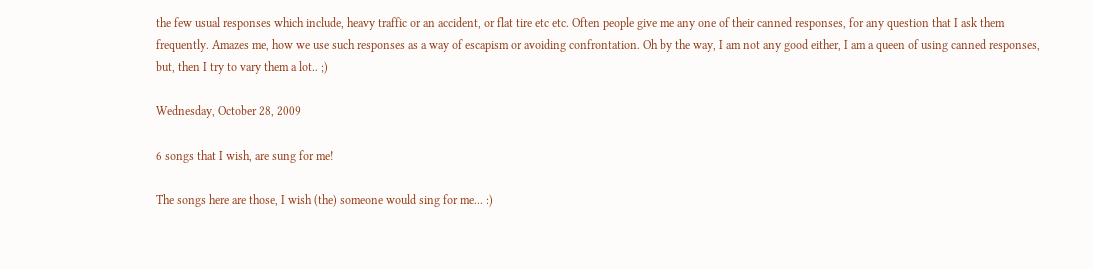the few usual responses which include, heavy traffic or an accident, or flat tire etc etc. Often people give me any one of their canned responses, for any question that I ask them frequently. Amazes me, how we use such responses as a way of escapism or avoiding confrontation. Oh by the way, I am not any good either, I am a queen of using canned responses, but, then I try to vary them a lot.. ;)

Wednesday, October 28, 2009

6 songs that I wish, are sung for me!

The songs here are those, I wish (the) someone would sing for me... :)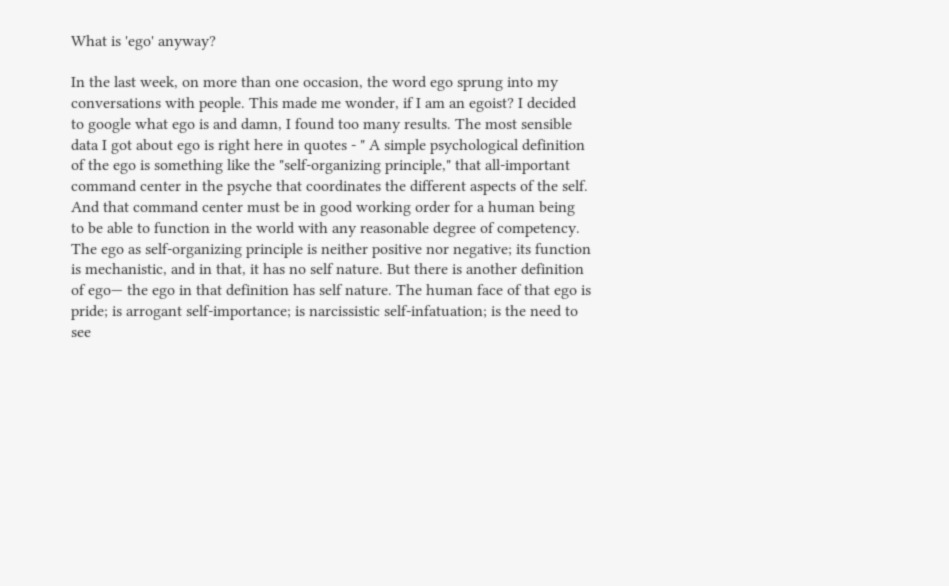What is 'ego' anyway?

In the last week, on more than one occasion, the word ego sprung into my conversations with people. This made me wonder, if I am an egoist? I decided to google what ego is and damn, I found too many results. The most sensible data I got about ego is right here in quotes - " A simple psychological definition of the ego is something like the "self-organizing principle," that all-important command center in the psyche that coordinates the different aspects of the self. And that command center must be in good working order for a human being to be able to function in the world with any reasonable degree of competency. The ego as self-organizing principle is neither positive nor negative; its function is mechanistic, and in that, it has no self nature. But there is another definition of ego— the ego in that definition has self nature. The human face of that ego is pride; is arrogant self-importance; is narcissistic self-infatuation; is the need to see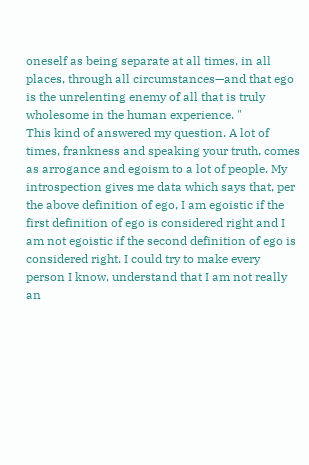oneself as being separate at all times, in all places, through all circumstances—and that ego is the unrelenting enemy of all that is truly wholesome in the human experience. "
This kind of answered my question. A lot of times, frankness and speaking your truth, comes as arrogance and egoism to a lot of people. My introspection gives me data which says that, per the above definition of ego, I am egoistic if the first definition of ego is considered right and I am not egoistic if the second definition of ego is considered right. I could try to make every person I know, understand that I am not really an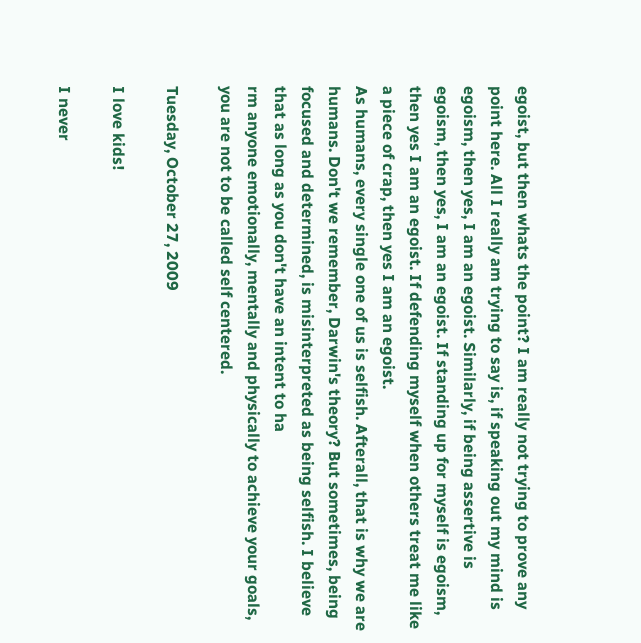egoist, but then whats the point? I am really not trying to prove any point here. All I really am trying to say is, if speaking out my mind is egoism, then yes, I am an egoist. Similarly, if being assertive is egoism, then yes, I am an egoist. If standing up for myself is egoism, then yes I am an egoist. If defending myself when others treat me like a piece of crap, then yes I am an egoist.
As humans, every single one of us is selfish. Afterall, that is why we are humans. Don't we remember, Darwin's theory? But sometimes, being focused and determined, is misinterpreted as being selfish. I believe that as long as you don't have an intent to ha
rm anyone emotionally, mentally and physically to achieve your goals, you are not to be called self centered.

Tuesday, October 27, 2009

I love kids!

I never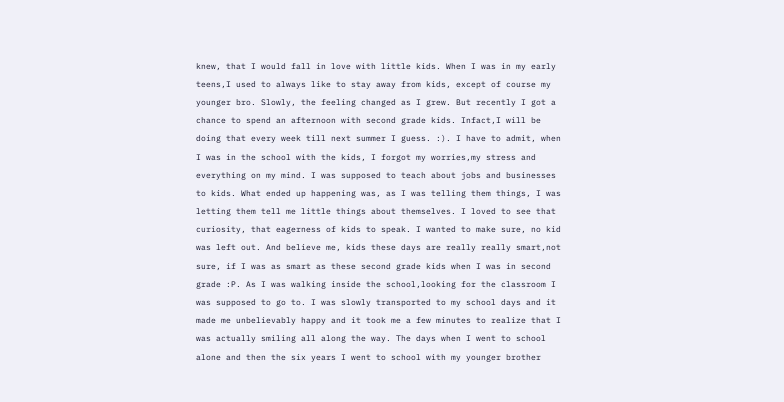knew, that I would fall in love with little kids. When I was in my early teens,I used to always like to stay away from kids, except of course my younger bro. Slowly, the feeling changed as I grew. But recently I got a chance to spend an afternoon with second grade kids. Infact,I will be doing that every week till next summer I guess. :). I have to admit, when I was in the school with the kids, I forgot my worries,my stress and everything on my mind. I was supposed to teach about jobs and businesses to kids. What ended up happening was, as I was telling them things, I was letting them tell me little things about themselves. I loved to see that curiosity, that eagerness of kids to speak. I wanted to make sure, no kid was left out. And believe me, kids these days are really really smart,not sure, if I was as smart as these second grade kids when I was in second grade :P. As I was walking inside the school,looking for the classroom I was supposed to go to. I was slowly transported to my school days and it made me unbelievably happy and it took me a few minutes to realize that I was actually smiling all along the way. The days when I went to school alone and then the six years I went to school with my younger brother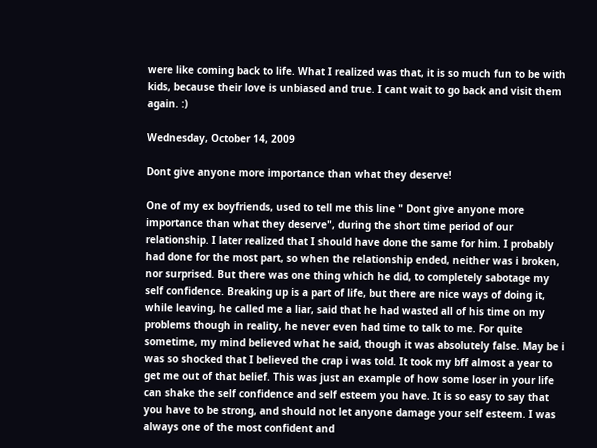were like coming back to life. What I realized was that, it is so much fun to be with kids, because their love is unbiased and true. I cant wait to go back and visit them again. :)

Wednesday, October 14, 2009

Dont give anyone more importance than what they deserve!

One of my ex boyfriends, used to tell me this line " Dont give anyone more importance than what they deserve", during the short time period of our relationship. I later realized that I should have done the same for him. I probably had done for the most part, so when the relationship ended, neither was i broken, nor surprised. But there was one thing which he did, to completely sabotage my self confidence. Breaking up is a part of life, but there are nice ways of doing it, while leaving, he called me a liar, said that he had wasted all of his time on my problems though in reality, he never even had time to talk to me. For quite sometime, my mind believed what he said, though it was absolutely false. May be i was so shocked that I believed the crap i was told. It took my bff almost a year to get me out of that belief. This was just an example of how some loser in your life can shake the self confidence and self esteem you have. It is so easy to say that you have to be strong, and should not let anyone damage your self esteem. I was always one of the most confident and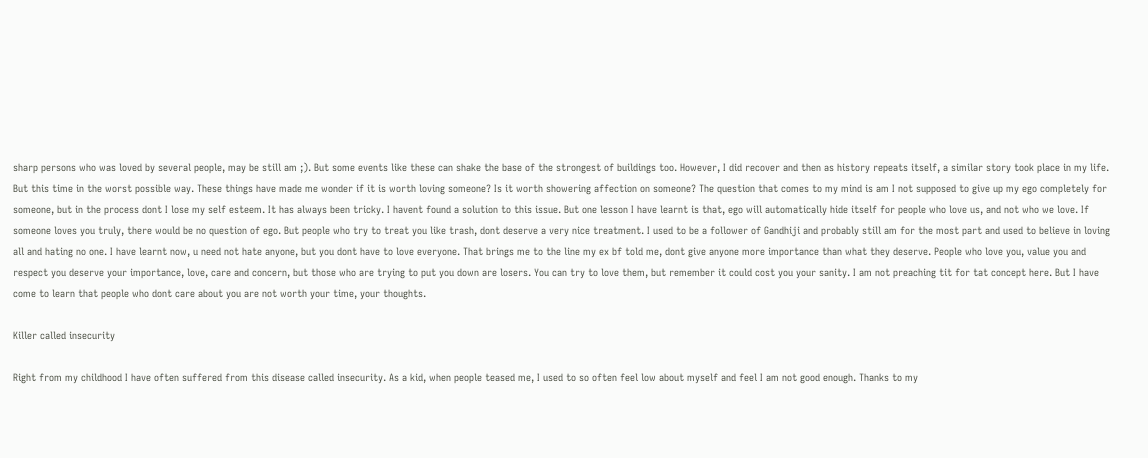sharp persons who was loved by several people, may be still am ;). But some events like these can shake the base of the strongest of buildings too. However, I did recover and then as history repeats itself, a similar story took place in my life. But this time in the worst possible way. These things have made me wonder if it is worth loving someone? Is it worth showering affection on someone? The question that comes to my mind is am I not supposed to give up my ego completely for someone, but in the process dont I lose my self esteem. It has always been tricky. I havent found a solution to this issue. But one lesson I have learnt is that, ego will automatically hide itself for people who love us, and not who we love. If someone loves you truly, there would be no question of ego. But people who try to treat you like trash, dont deserve a very nice treatment. I used to be a follower of Gandhiji and probably still am for the most part and used to believe in loving all and hating no one. I have learnt now, u need not hate anyone, but you dont have to love everyone. That brings me to the line my ex bf told me, dont give anyone more importance than what they deserve. People who love you, value you and respect you deserve your importance, love, care and concern, but those who are trying to put you down are losers. You can try to love them, but remember it could cost you your sanity. I am not preaching tit for tat concept here. But I have come to learn that people who dont care about you are not worth your time, your thoughts.

Killer called insecurity

Right from my childhood I have often suffered from this disease called insecurity. As a kid, when people teased me, I used to so often feel low about myself and feel I am not good enough. Thanks to my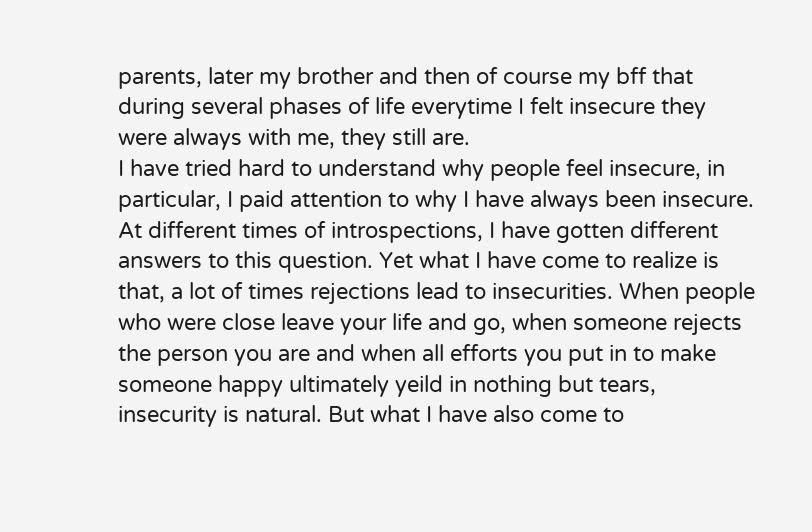parents, later my brother and then of course my bff that during several phases of life everytime I felt insecure they were always with me, they still are.
I have tried hard to understand why people feel insecure, in particular, I paid attention to why I have always been insecure. At different times of introspections, I have gotten different answers to this question. Yet what I have come to realize is that, a lot of times rejections lead to insecurities. When people who were close leave your life and go, when someone rejects the person you are and when all efforts you put in to make someone happy ultimately yeild in nothing but tears, insecurity is natural. But what I have also come to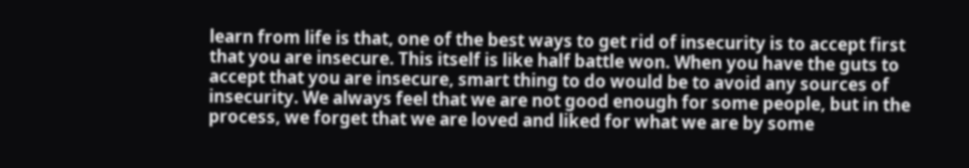learn from life is that, one of the best ways to get rid of insecurity is to accept first that you are insecure. This itself is like half battle won. When you have the guts to accept that you are insecure, smart thing to do would be to avoid any sources of insecurity. We always feel that we are not good enough for some people, but in the process, we forget that we are loved and liked for what we are by some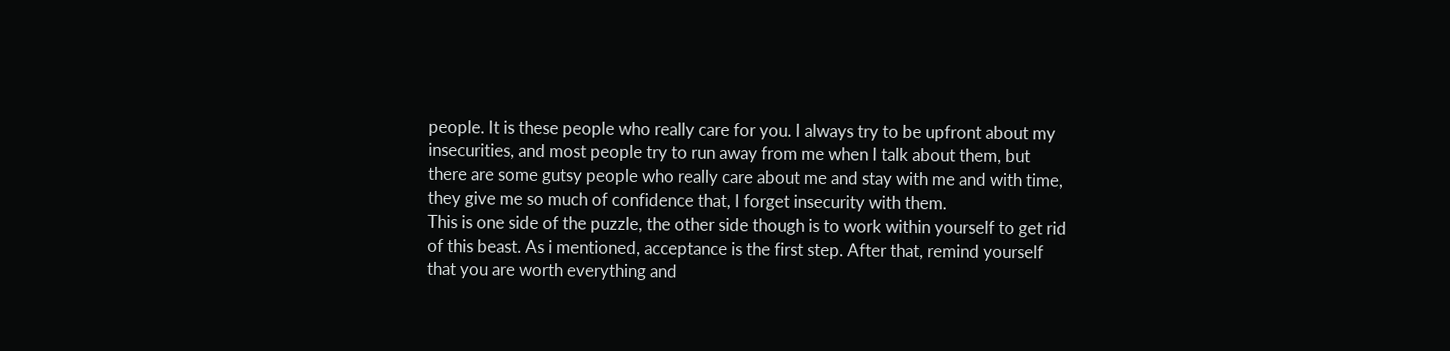people. It is these people who really care for you. I always try to be upfront about my insecurities, and most people try to run away from me when I talk about them, but there are some gutsy people who really care about me and stay with me and with time, they give me so much of confidence that, I forget insecurity with them.
This is one side of the puzzle, the other side though is to work within yourself to get rid of this beast. As i mentioned, acceptance is the first step. After that, remind yourself that you are worth everything and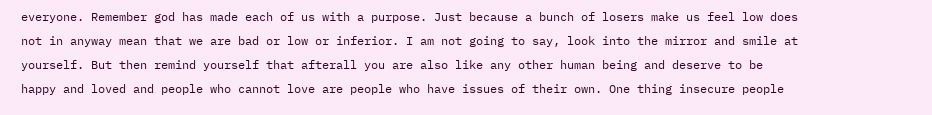everyone. Remember god has made each of us with a purpose. Just because a bunch of losers make us feel low does not in anyway mean that we are bad or low or inferior. I am not going to say, look into the mirror and smile at yourself. But then remind yourself that afterall you are also like any other human being and deserve to be happy and loved and people who cannot love are people who have issues of their own. One thing insecure people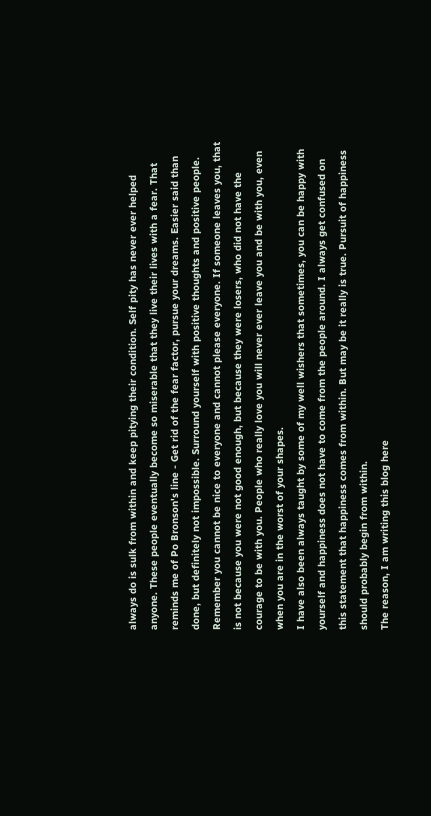always do is sulk from within and keep pitying their condition. Self pity has never ever helped anyone. These people eventually become so miserable that they live their lives with a fear. That reminds me of Po Bronson's line - Get rid of the fear factor, pursue your dreams. Easier said than done, but definitely not impossible. Surround yourself with positive thoughts and positive people. Remember you cannot be nice to everyone and cannot please everyone. If someone leaves you, that is not because you were not good enough, but because they were losers, who did not have the courage to be with you. People who really love you will never ever leave you and be with you, even when you are in the worst of your shapes.
I have also been always taught by some of my well wishers that sometimes, you can be happy with yourself and happiness does not have to come from the people around. I always get confused on this statement that happiness comes from within. But may be it really is true. Pursuit of happiness should probably begin from within.
The reason, I am writing this blog here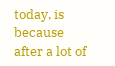today, is because after a lot of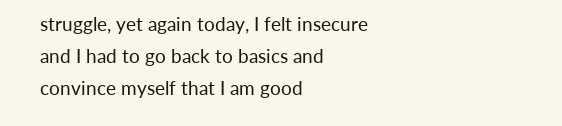struggle, yet again today, I felt insecure and I had to go back to basics and convince myself that I am good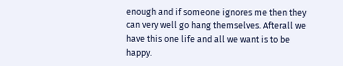enough and if someone ignores me then they can very well go hang themselves. Afterall we have this one life and all we want is to be happy.